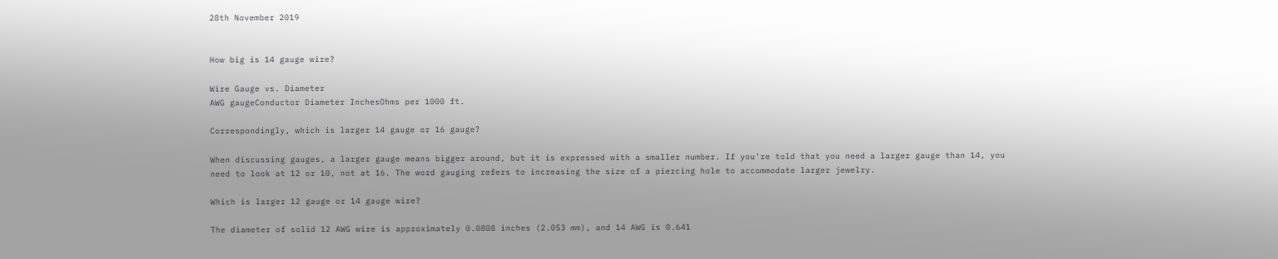28th November 2019


How big is 14 gauge wire?

Wire Gauge vs. Diameter
AWG gaugeConductor Diameter InchesOhms per 1000 ft.

Correspondingly, which is larger 14 gauge or 16 gauge?

When discussing gauges, a larger gauge means bigger around, but it is expressed with a smaller number. If you're told that you need a larger gauge than 14, you need to look at 12 or 10, not at 16. The word gauging refers to increasing the size of a piercing hole to accommodate larger jewelry.

Which is larger 12 gauge or 14 gauge wire?

The diameter of solid 12 AWG wire is approximately 0.0808 inches (2.053 mm), and 14 AWG is 0.641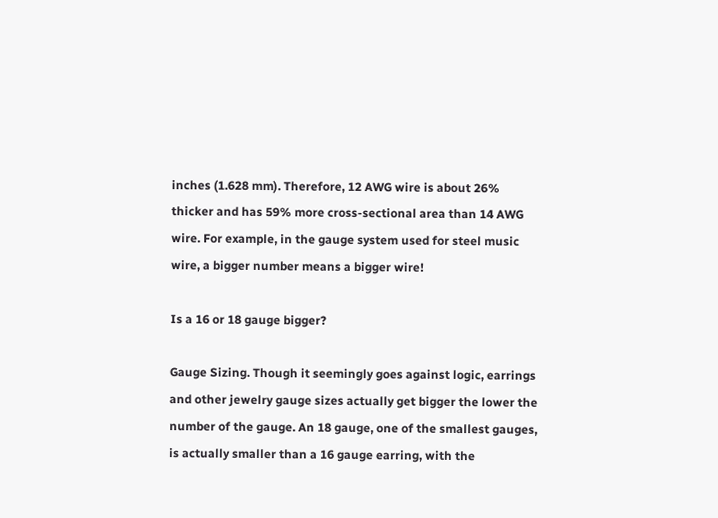inches (1.628 mm). Therefore, 12 AWG wire is about 26% thicker and has 59% more cross-sectional area than 14 AWG wire. For example, in the gauge system used for steel music wire, a bigger number means a bigger wire!

Is a 16 or 18 gauge bigger?

Gauge Sizing. Though it seemingly goes against logic, earrings and other jewelry gauge sizes actually get bigger the lower the number of the gauge. An 18 gauge, one of the smallest gauges, is actually smaller than a 16 gauge earring, with the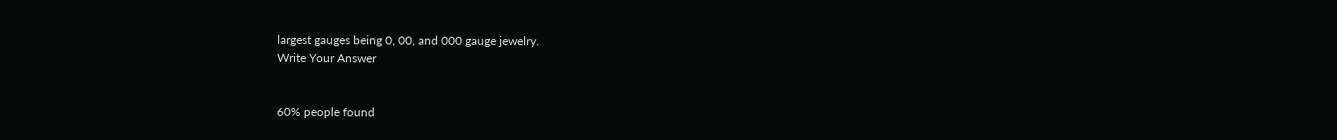largest gauges being 0, 00, and 000 gauge jewelry.
Write Your Answer


60% people found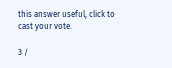this answer useful, click to cast your vote.

3 /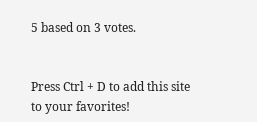5 based on 3 votes.


Press Ctrl + D to add this site to your favorites!